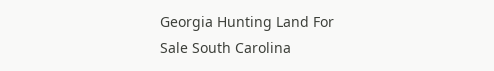Georgia Hunting Land For Sale South Carolina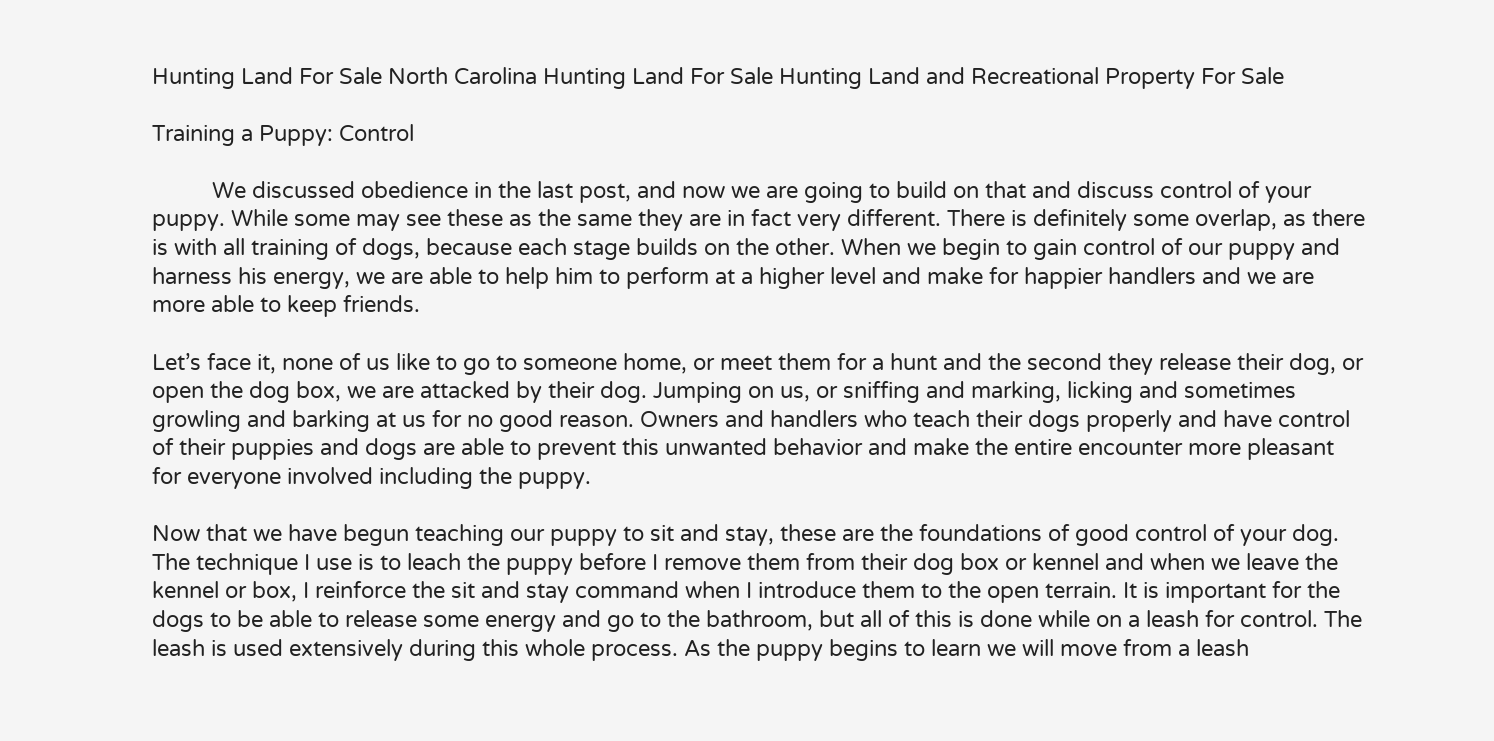Hunting Land For Sale North Carolina Hunting Land For Sale Hunting Land and Recreational Property For Sale

Training a Puppy: Control

          We discussed obedience in the last post, and now we are going to build on that and discuss control of your puppy. While some may see these as the same they are in fact very different. There is definitely some overlap, as there is with all training of dogs, because each stage builds on the other. When we begin to gain control of our puppy and harness his energy, we are able to help him to perform at a higher level and make for happier handlers and we are more able to keep friends.

Let’s face it, none of us like to go to someone home, or meet them for a hunt and the second they release their dog, or open the dog box, we are attacked by their dog. Jumping on us, or sniffing and marking, licking and sometimes growling and barking at us for no good reason. Owners and handlers who teach their dogs properly and have control of their puppies and dogs are able to prevent this unwanted behavior and make the entire encounter more pleasant for everyone involved including the puppy.

Now that we have begun teaching our puppy to sit and stay, these are the foundations of good control of your dog. The technique I use is to leach the puppy before I remove them from their dog box or kennel and when we leave the kennel or box, I reinforce the sit and stay command when I introduce them to the open terrain. It is important for the dogs to be able to release some energy and go to the bathroom, but all of this is done while on a leash for control. The leash is used extensively during this whole process. As the puppy begins to learn we will move from a leash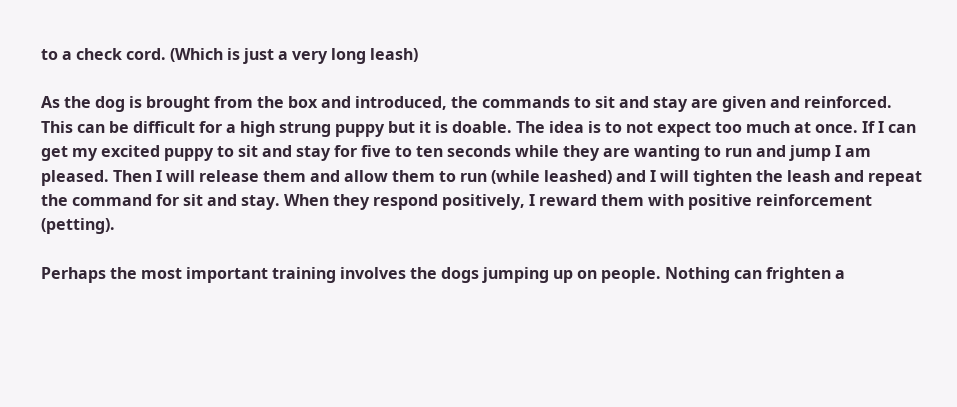to a check cord. (Which is just a very long leash)

As the dog is brought from the box and introduced, the commands to sit and stay are given and reinforced. This can be difficult for a high strung puppy but it is doable. The idea is to not expect too much at once. If I can get my excited puppy to sit and stay for five to ten seconds while they are wanting to run and jump I am pleased. Then I will release them and allow them to run (while leashed) and I will tighten the leash and repeat the command for sit and stay. When they respond positively, I reward them with positive reinforcement (petting).

Perhaps the most important training involves the dogs jumping up on people. Nothing can frighten a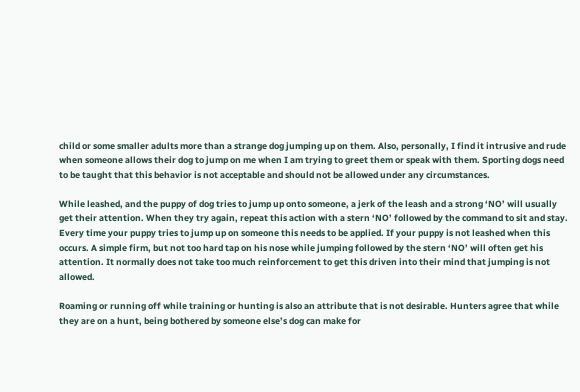child or some smaller adults more than a strange dog jumping up on them. Also, personally, I find it intrusive and rude when someone allows their dog to jump on me when I am trying to greet them or speak with them. Sporting dogs need to be taught that this behavior is not acceptable and should not be allowed under any circumstances.

While leashed, and the puppy of dog tries to jump up onto someone, a jerk of the leash and a strong ‘NO’ will usually get their attention. When they try again, repeat this action with a stern ‘NO’ followed by the command to sit and stay. Every time your puppy tries to jump up on someone this needs to be applied. If your puppy is not leashed when this occurs. A simple firm, but not too hard tap on his nose while jumping followed by the stern ‘NO’ will often get his attention. It normally does not take too much reinforcement to get this driven into their mind that jumping is not allowed.

Roaming or running off while training or hunting is also an attribute that is not desirable. Hunters agree that while they are on a hunt, being bothered by someone else’s dog can make for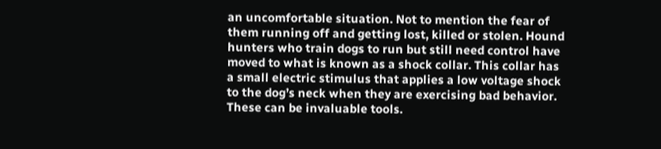an uncomfortable situation. Not to mention the fear of them running off and getting lost, killed or stolen. Hound hunters who train dogs to run but still need control have moved to what is known as a shock collar. This collar has a small electric stimulus that applies a low voltage shock to the dog’s neck when they are exercising bad behavior. These can be invaluable tools.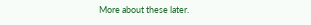More about these later.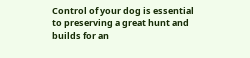Control of your dog is essential to preserving a great hunt and builds for an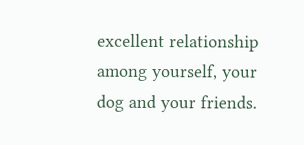excellent relationship among yourself, your dog and your friends.